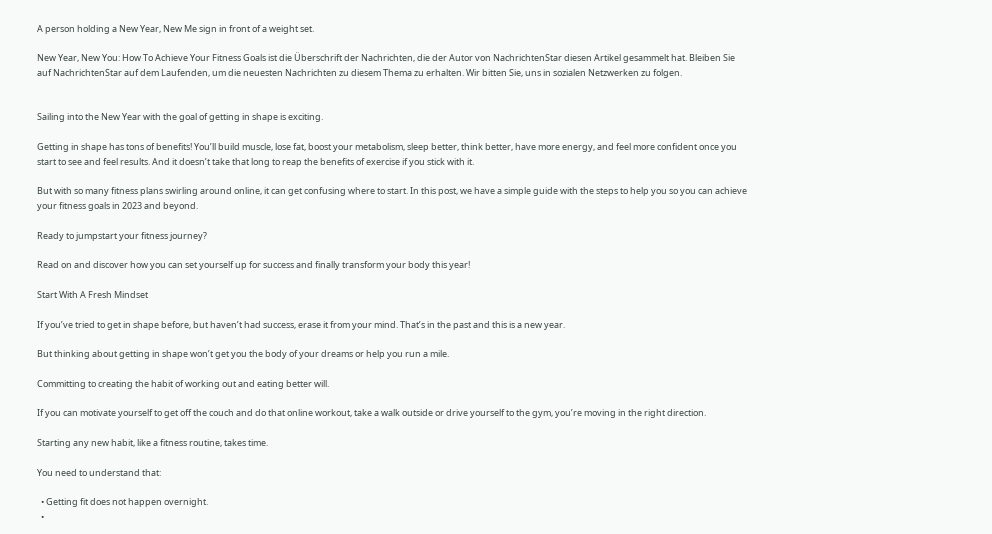A person holding a New Year, New Me sign in front of a weight set.

New Year, New You: How To Achieve Your Fitness Goals ist die Überschrift der Nachrichten, die der Autor von NachrichtenStar diesen Artikel gesammelt hat. Bleiben Sie auf NachrichtenStar auf dem Laufenden, um die neuesten Nachrichten zu diesem Thema zu erhalten. Wir bitten Sie, uns in sozialen Netzwerken zu folgen.


Sailing into the New Year with the goal of getting in shape is exciting.

Getting in shape has tons of benefits! You’ll build muscle, lose fat, boost your metabolism, sleep better, think better, have more energy, and feel more confident once you start to see and feel results. And it doesn’t take that long to reap the benefits of exercise if you stick with it.

But with so many fitness plans swirling around online, it can get confusing where to start. In this post, we have a simple guide with the steps to help you so you can achieve your fitness goals in 2023 and beyond.

Ready to jumpstart your fitness journey?

Read on and discover how you can set yourself up for success and finally transform your body this year!

Start With A Fresh Mindset

If you’ve tried to get in shape before, but haven’t had success, erase it from your mind. That’s in the past and this is a new year.

But thinking about getting in shape won’t get you the body of your dreams or help you run a mile.

Committing to creating the habit of working out and eating better will.

If you can motivate yourself to get off the couch and do that online workout, take a walk outside or drive yourself to the gym, you’re moving in the right direction.

Starting any new habit, like a fitness routine, takes time.

You need to understand that:

  • Getting fit does not happen overnight.
  •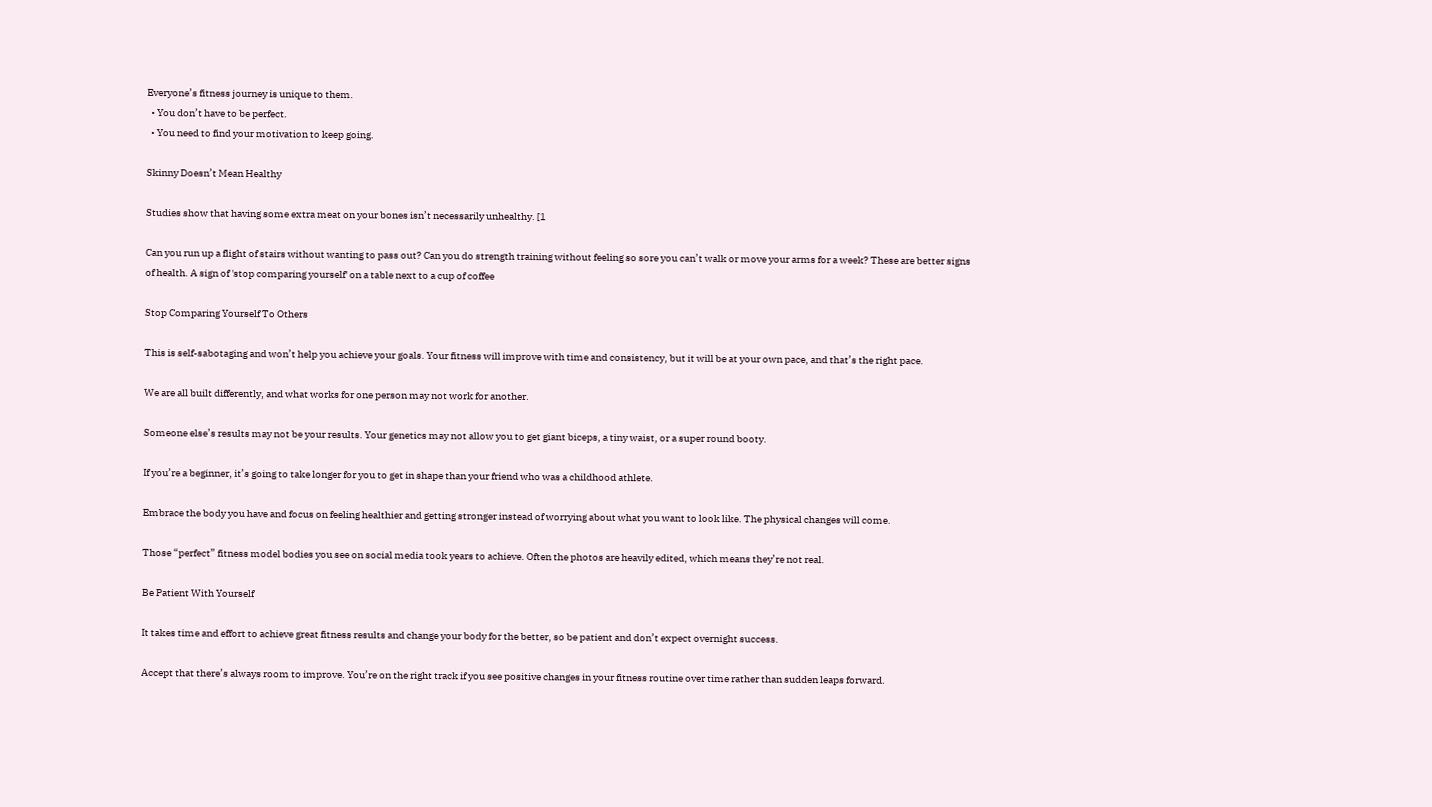Everyone’s fitness journey is unique to them.
  • You don’t have to be perfect.
  • You need to find your motivation to keep going.

Skinny Doesn’t Mean Healthy

Studies show that having some extra meat on your bones isn’t necessarily unhealthy. [1

Can you run up a flight of stairs without wanting to pass out? Can you do strength training without feeling so sore you can’t walk or move your arms for a week? These are better signs of health. A sign of 'stop comparing yourself' on a table next to a cup of coffee

Stop Comparing Yourself To Others

This is self-sabotaging and won’t help you achieve your goals. Your fitness will improve with time and consistency, but it will be at your own pace, and that’s the right pace.

We are all built differently, and what works for one person may not work for another.

Someone else’s results may not be your results. Your genetics may not allow you to get giant biceps, a tiny waist, or a super round booty.

If you’re a beginner, it’s going to take longer for you to get in shape than your friend who was a childhood athlete.

Embrace the body you have and focus on feeling healthier and getting stronger instead of worrying about what you want to look like. The physical changes will come.

Those “perfect” fitness model bodies you see on social media took years to achieve. Often the photos are heavily edited, which means they’re not real.

Be Patient With Yourself

It takes time and effort to achieve great fitness results and change your body for the better, so be patient and don’t expect overnight success.

Accept that there’s always room to improve. You’re on the right track if you see positive changes in your fitness routine over time rather than sudden leaps forward.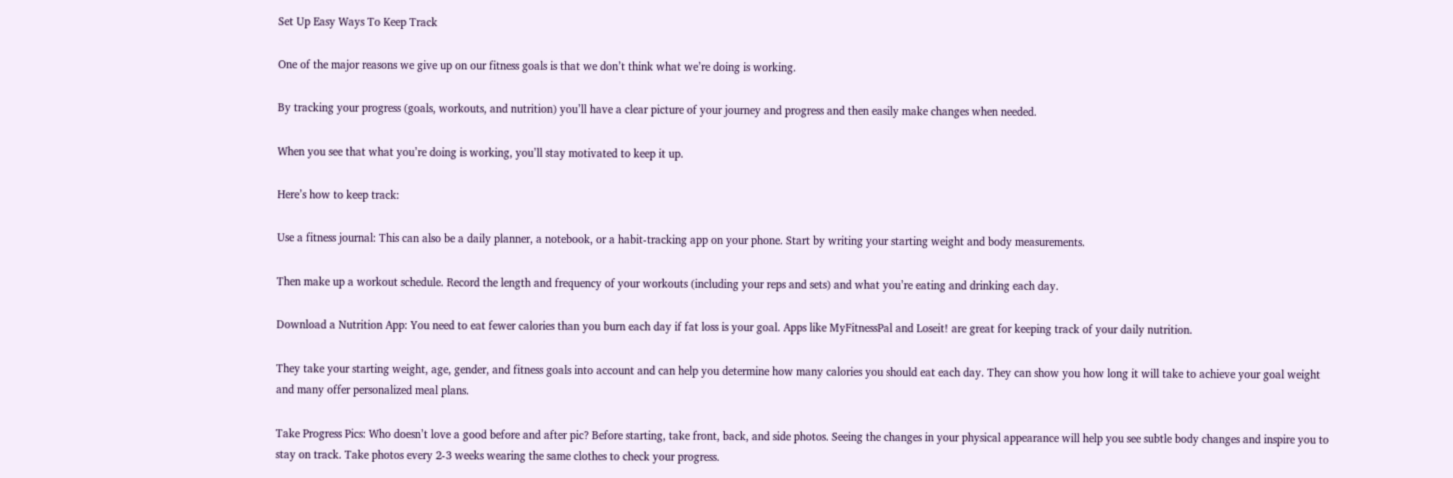Set Up Easy Ways To Keep Track

One of the major reasons we give up on our fitness goals is that we don’t think what we’re doing is working.

By tracking your progress (goals, workouts, and nutrition) you’ll have a clear picture of your journey and progress and then easily make changes when needed.

When you see that what you’re doing is working, you’ll stay motivated to keep it up.

Here’s how to keep track:

Use a fitness journal: This can also be a daily planner, a notebook, or a habit-tracking app on your phone. Start by writing your starting weight and body measurements.

Then make up a workout schedule. Record the length and frequency of your workouts (including your reps and sets) and what you’re eating and drinking each day.

Download a Nutrition App: You need to eat fewer calories than you burn each day if fat loss is your goal. Apps like MyFitnessPal and Loseit! are great for keeping track of your daily nutrition.

They take your starting weight, age, gender, and fitness goals into account and can help you determine how many calories you should eat each day. They can show you how long it will take to achieve your goal weight and many offer personalized meal plans.

Take Progress Pics: Who doesn’t love a good before and after pic? Before starting, take front, back, and side photos. Seeing the changes in your physical appearance will help you see subtle body changes and inspire you to stay on track. Take photos every 2-3 weeks wearing the same clothes to check your progress.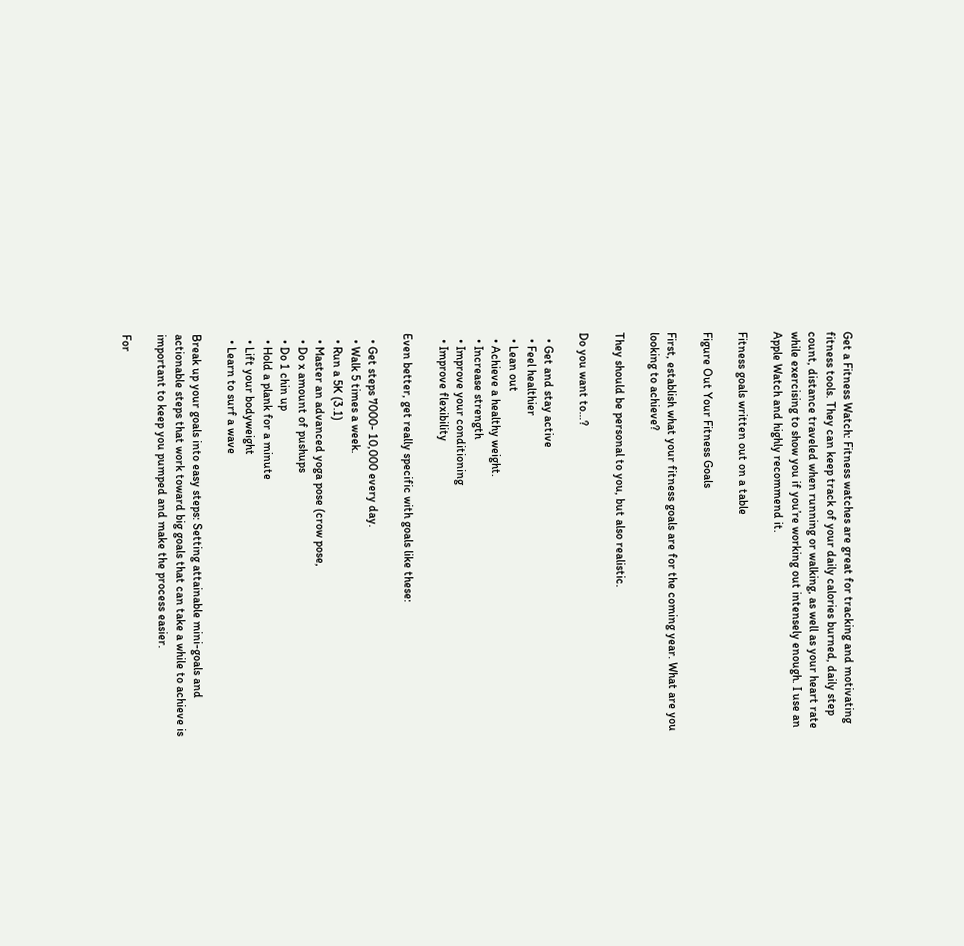Get a Fitness Watch: Fitness watches are great for tracking and motivating fitness tools. They can keep track of your daily calories burned, daily step count, distance traveled when running or walking, as well as your heart rate while exercising to show you if you’re working out intensely enough. I use an Apple Watch and highly recommend it.

Fitness goals written out on a table

Figure Out Your Fitness Goals

First, establish what your fitness goals are for the coming year. What are you looking to achieve?

They should be personal to you, but also realistic.

Do you want to…?

  • Get and stay active
  • Feel healthier
  • Lean out
  • Achieve a healthy weight.
  • Increase strength
  • Improve your conditioning
  • Improve flexibility

Even better, get really specific with goals like these:

  • Get steps 7000- 10,000 every day.
  • Walk 5 times a week.
  • Run a 5K (3.1)
  • Master an advanced yoga pose (crow pose,
  • Do x amount of pushups
  • Do 1 chin up
  • Hold a plank for a minute
  • Lift your bodyweight
  • Learn to surf a wave

Break up your goals into easy steps: Setting attainable mini-goals and actionable steps that work toward big goals that can take a while to achieve is important to keep you pumped and make the process easier.

For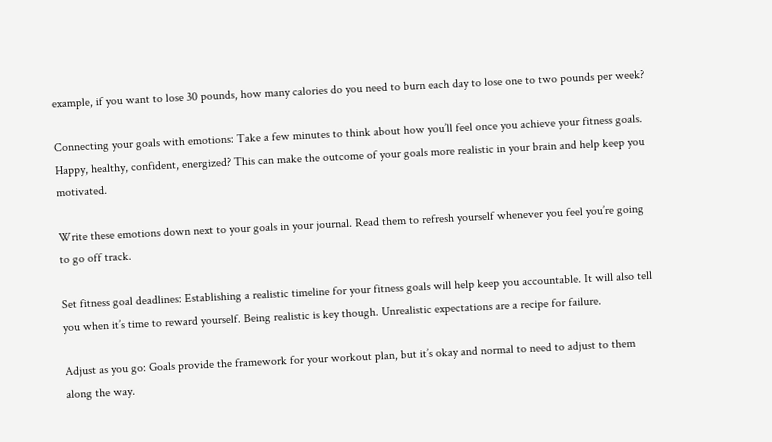example, if you want to lose 30 pounds, how many calories do you need to burn each day to lose one to two pounds per week?

Connecting your goals with emotions: Take a few minutes to think about how you’ll feel once you achieve your fitness goals. Happy, healthy, confident, energized? This can make the outcome of your goals more realistic in your brain and help keep you motivated.

Write these emotions down next to your goals in your journal. Read them to refresh yourself whenever you feel you’re going to go off track.

Set fitness goal deadlines: Establishing a realistic timeline for your fitness goals will help keep you accountable. It will also tell you when it’s time to reward yourself. Being realistic is key though. Unrealistic expectations are a recipe for failure.

Adjust as you go: Goals provide the framework for your workout plan, but it’s okay and normal to need to adjust to them along the way.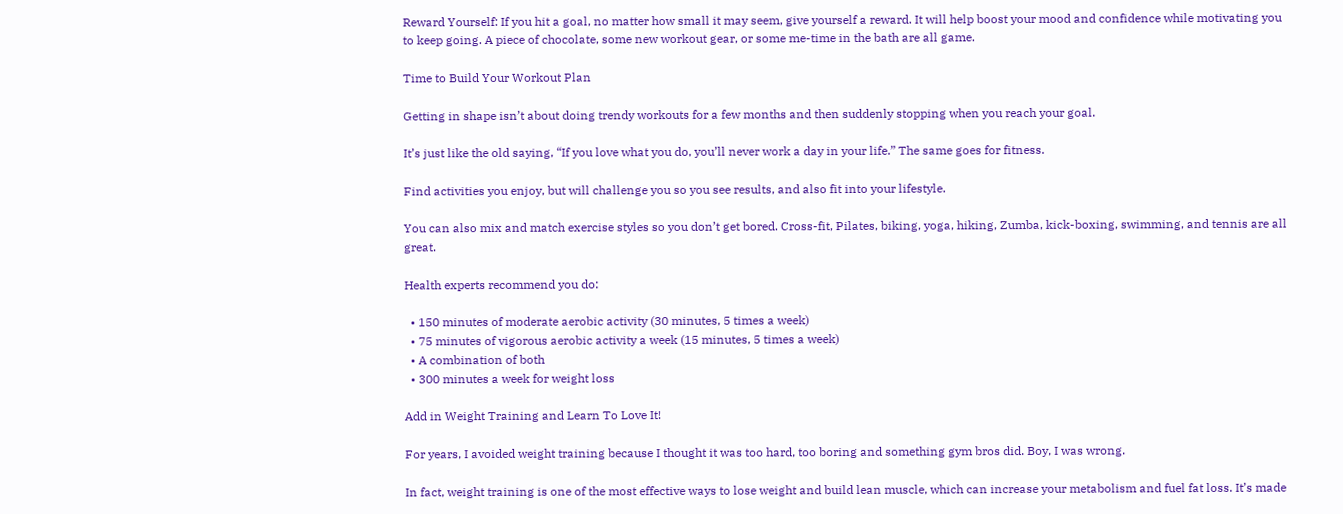Reward Yourself: If you hit a goal, no matter how small it may seem, give yourself a reward. It will help boost your mood and confidence while motivating you to keep going. A piece of chocolate, some new workout gear, or some me-time in the bath are all game.

Time to Build Your Workout Plan

Getting in shape isn’t about doing trendy workouts for a few months and then suddenly stopping when you reach your goal.

It’s just like the old saying, “If you love what you do, you’ll never work a day in your life.” The same goes for fitness.

Find activities you enjoy, but will challenge you so you see results, and also fit into your lifestyle.

You can also mix and match exercise styles so you don’t get bored. Cross-fit, Pilates, biking, yoga, hiking, Zumba, kick-boxing, swimming, and tennis are all great.

Health experts recommend you do:

  • 150 minutes of moderate aerobic activity (30 minutes, 5 times a week)
  • 75 minutes of vigorous aerobic activity a week (15 minutes, 5 times a week)
  • A combination of both
  • 300 minutes a week for weight loss

Add in Weight Training and Learn To Love It!

For years, I avoided weight training because I thought it was too hard, too boring and something gym bros did. Boy, I was wrong.

In fact, weight training is one of the most effective ways to lose weight and build lean muscle, which can increase your metabolism and fuel fat loss. It’s made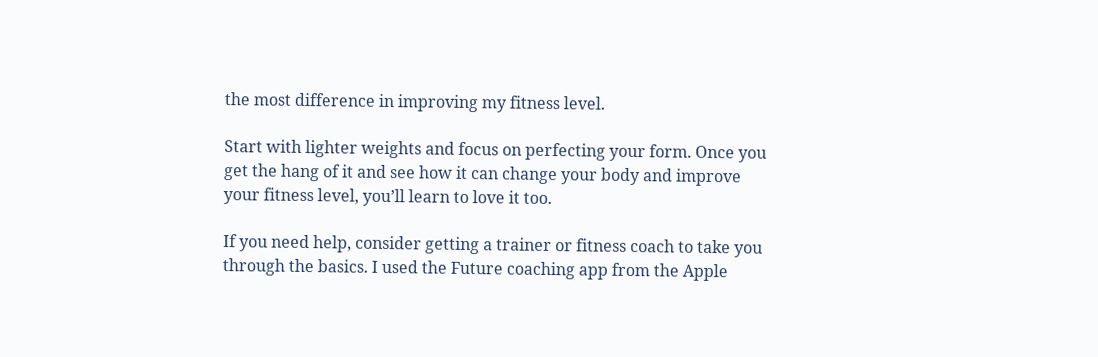the most difference in improving my fitness level.

Start with lighter weights and focus on perfecting your form. Once you get the hang of it and see how it can change your body and improve your fitness level, you’ll learn to love it too.

If you need help, consider getting a trainer or fitness coach to take you through the basics. I used the Future coaching app from the Apple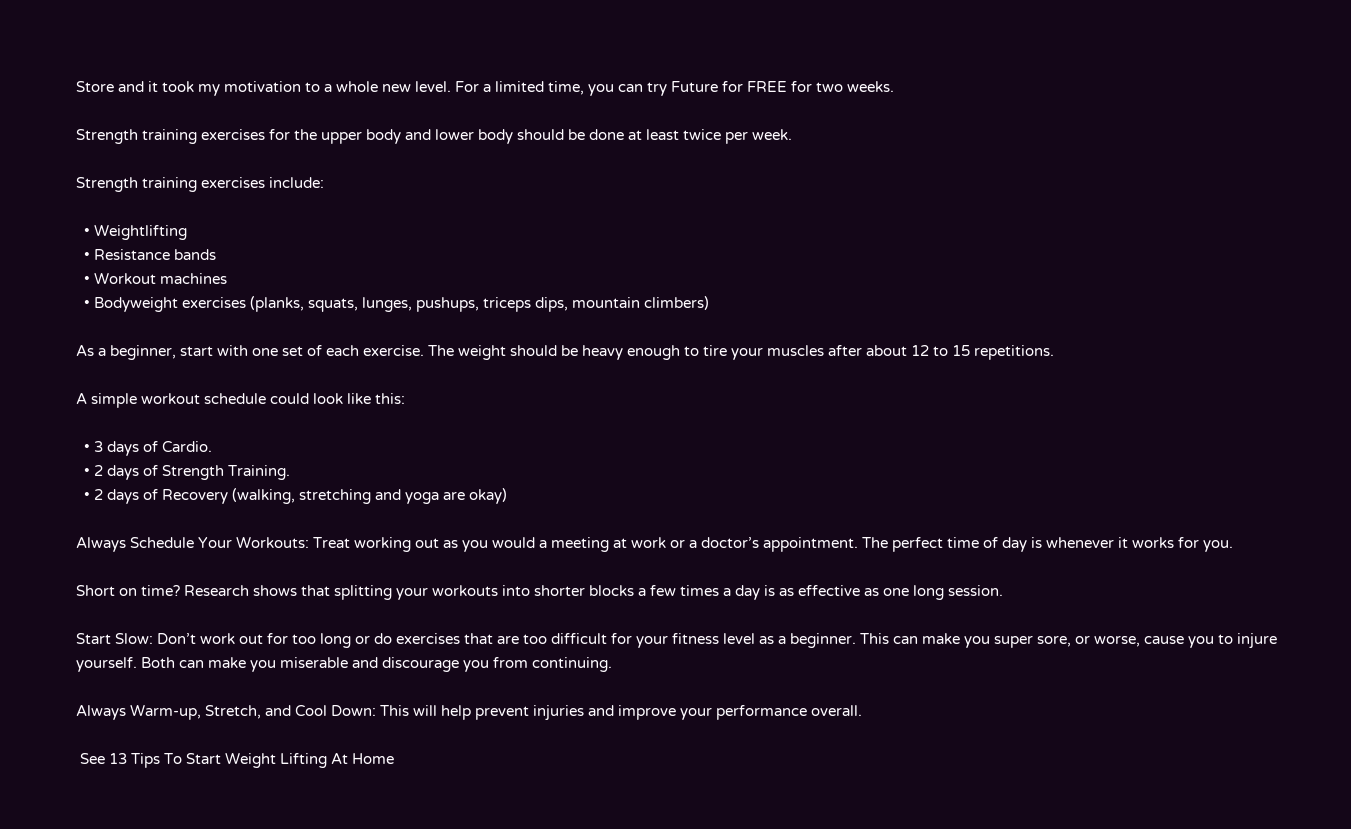Store and it took my motivation to a whole new level. For a limited time, you can try Future for FREE for two weeks.

Strength training exercises for the upper body and lower body should be done at least twice per week.

Strength training exercises include:

  • Weightlifting
  • Resistance bands
  • Workout machines
  • Bodyweight exercises (planks, squats, lunges, pushups, triceps dips, mountain climbers)

As a beginner, start with one set of each exercise. The weight should be heavy enough to tire your muscles after about 12 to 15 repetitions.

A simple workout schedule could look like this:

  • 3 days of Cardio.
  • 2 days of Strength Training.
  • 2 days of Recovery (walking, stretching and yoga are okay)

Always Schedule Your Workouts: Treat working out as you would a meeting at work or a doctor’s appointment. The perfect time of day is whenever it works for you.

Short on time? Research shows that splitting your workouts into shorter blocks a few times a day is as effective as one long session.

Start Slow: Don’t work out for too long or do exercises that are too difficult for your fitness level as a beginner. This can make you super sore, or worse, cause you to injure yourself. Both can make you miserable and discourage you from continuing.

Always Warm-up, Stretch, and Cool Down: This will help prevent injuries and improve your performance overall.

 See 13 Tips To Start Weight Lifting At Home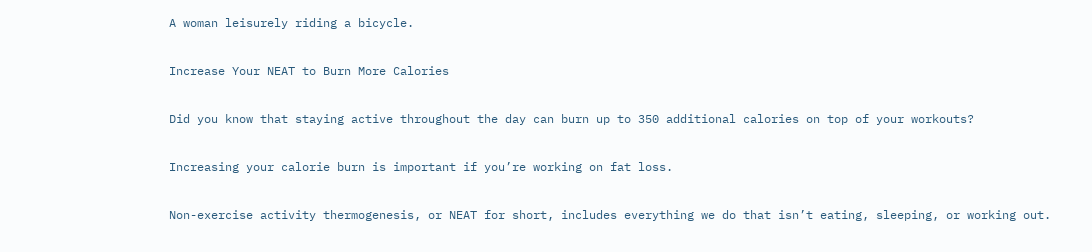A woman leisurely riding a bicycle.

Increase Your NEAT to Burn More Calories

Did you know that staying active throughout the day can burn up to 350 additional calories on top of your workouts?

Increasing your calorie burn is important if you’re working on fat loss.

Non-exercise activity thermogenesis, or NEAT for short, includes everything we do that isn’t eating, sleeping, or working out.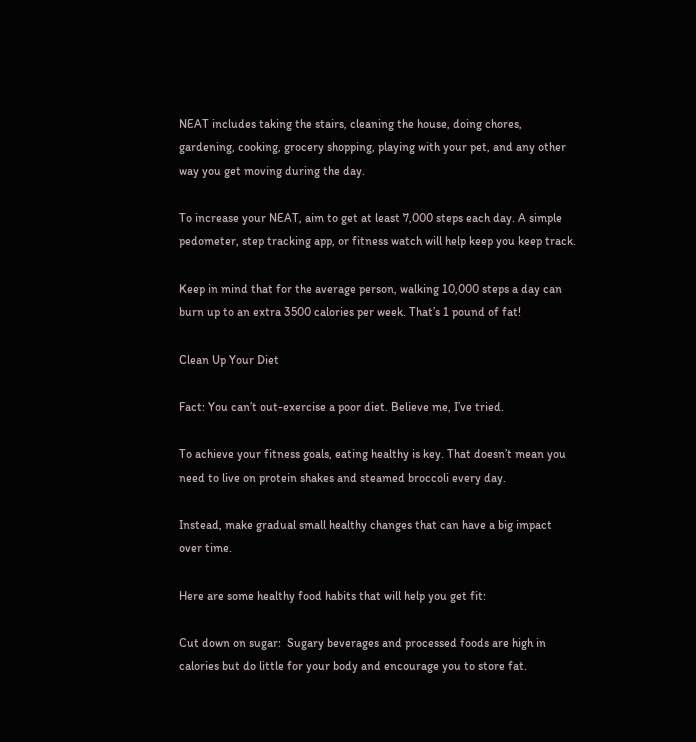NEAT includes taking the stairs, cleaning the house, doing chores, gardening, cooking, grocery shopping, playing with your pet, and any other way you get moving during the day.

To increase your NEAT, aim to get at least 7,000 steps each day. A simple pedometer, step tracking app, or fitness watch will help keep you keep track.

Keep in mind that for the average person, walking 10,000 steps a day can burn up to an extra 3500 calories per week. That’s 1 pound of fat!

Clean Up Your Diet

Fact: You can’t out-exercise a poor diet. Believe me, I’ve tried.

To achieve your fitness goals, eating healthy is key. That doesn’t mean you need to live on protein shakes and steamed broccoli every day.

Instead, make gradual small healthy changes that can have a big impact over time.

Here are some healthy food habits that will help you get fit:

Cut down on sugar:  Sugary beverages and processed foods are high in calories but do little for your body and encourage you to store fat.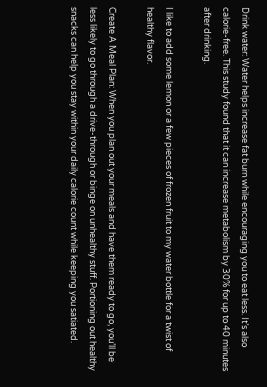Drink water: Water helps increase fat burn while encouraging you to eat less. It’s also calorie-free. This study found that it can increase metabolism by 30% for up to 40 minutes after drinking.

I like to add some lemon or a few pieces of frozen fruit to my water bottle for a twist of healthy flavor.

Create A Meal Plan: When you plan out your meals and have them ready to go, you’ll be less likely to go through a drive-through or binge on unhealthy stuff. Portioning out healthy snacks can help you stay within your daily calorie count while keeping you satiated.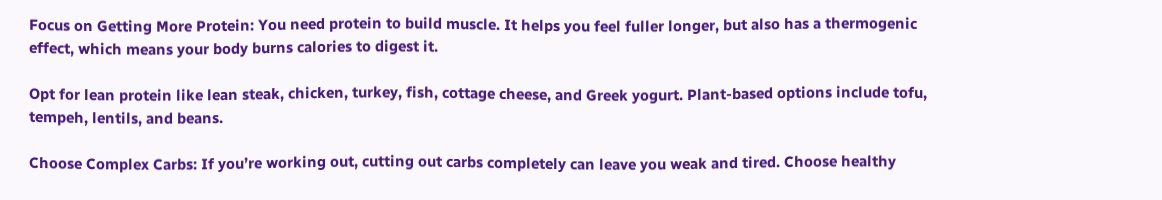Focus on Getting More Protein: You need protein to build muscle. It helps you feel fuller longer, but also has a thermogenic effect, which means your body burns calories to digest it.

Opt for lean protein like lean steak, chicken, turkey, fish, cottage cheese, and Greek yogurt. Plant-based options include tofu, tempeh, lentils, and beans.

Choose Complex Carbs: If you’re working out, cutting out carbs completely can leave you weak and tired. Choose healthy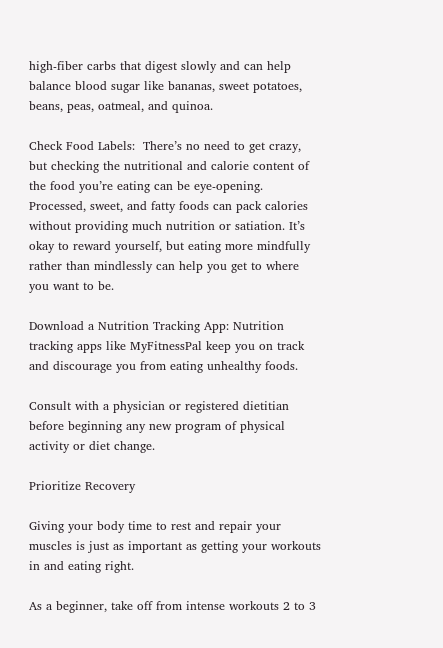high-fiber carbs that digest slowly and can help balance blood sugar like bananas, sweet potatoes, beans, peas, oatmeal, and quinoa.

Check Food Labels:  There’s no need to get crazy, but checking the nutritional and calorie content of the food you’re eating can be eye-opening. Processed, sweet, and fatty foods can pack calories without providing much nutrition or satiation. It’s okay to reward yourself, but eating more mindfully rather than mindlessly can help you get to where you want to be.

Download a Nutrition Tracking App: Nutrition tracking apps like MyFitnessPal keep you on track and discourage you from eating unhealthy foods.

Consult with a physician or registered dietitian before beginning any new program of physical activity or diet change.

Prioritize Recovery

Giving your body time to rest and repair your muscles is just as important as getting your workouts in and eating right.

As a beginner, take off from intense workouts 2 to 3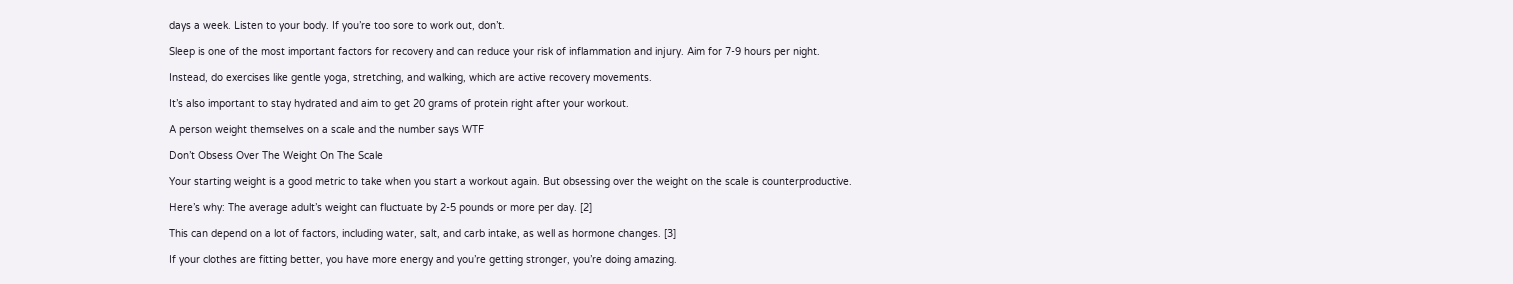days a week. Listen to your body. If you’re too sore to work out, don’t.

Sleep is one of the most important factors for recovery and can reduce your risk of inflammation and injury. Aim for 7-9 hours per night.

Instead, do exercises like gentle yoga, stretching, and walking, which are active recovery movements.

It’s also important to stay hydrated and aim to get 20 grams of protein right after your workout.

A person weight themselves on a scale and the number says WTF

Don’t Obsess Over The Weight On The Scale

Your starting weight is a good metric to take when you start a workout again. But obsessing over the weight on the scale is counterproductive.

Here’s why: The average adult’s weight can fluctuate by 2-5 pounds or more per day. [2]

This can depend on a lot of factors, including water, salt, and carb intake, as well as hormone changes. [3]

If your clothes are fitting better, you have more energy and you’re getting stronger, you’re doing amazing.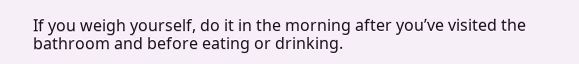If you weigh yourself, do it in the morning after you’ve visited the bathroom and before eating or drinking.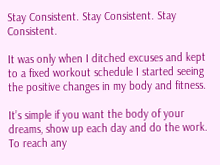Stay Consistent. Stay Consistent. Stay Consistent.

It was only when I ditched excuses and kept to a fixed workout schedule I started seeing the positive changes in my body and fitness.

It’s simple if you want the body of your dreams, show up each day and do the work. To reach any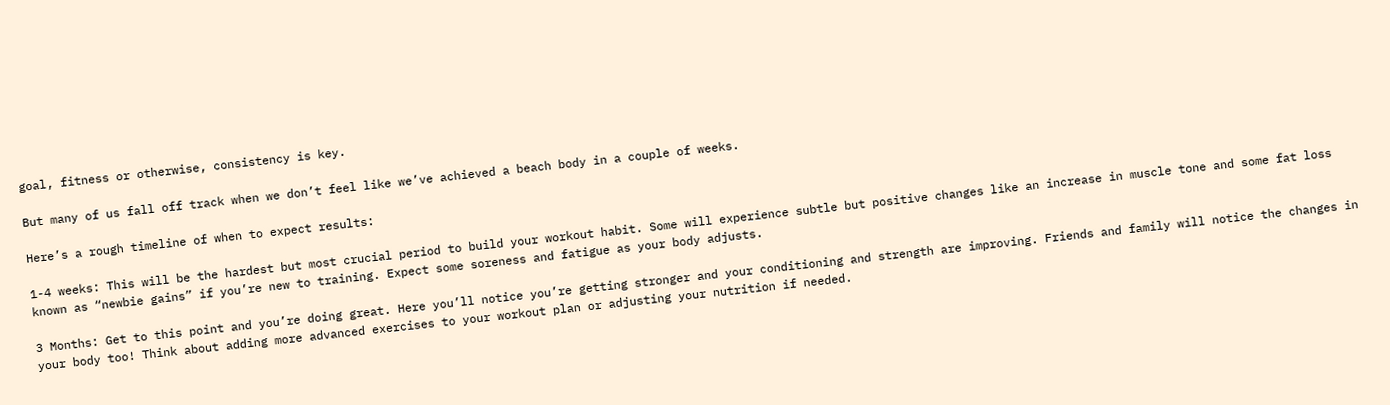goal, fitness or otherwise, consistency is key.

But many of us fall off track when we don’t feel like we’ve achieved a beach body in a couple of weeks.

Here’s a rough timeline of when to expect results:

1-4 weeks: This will be the hardest but most crucial period to build your workout habit. Some will experience subtle but positive changes like an increase in muscle tone and some fat loss known as “newbie gains” if you’re new to training. Expect some soreness and fatigue as your body adjusts.

3 Months: Get to this point and you’re doing great. Here you’ll notice you’re getting stronger and your conditioning and strength are improving. Friends and family will notice the changes in your body too! Think about adding more advanced exercises to your workout plan or adjusting your nutrition if needed.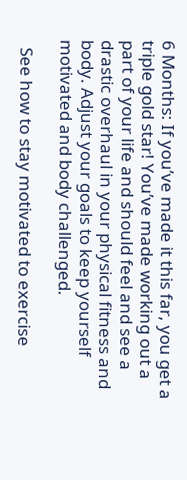6 Months: If you’ve made it this far, you get a triple gold star! You’ve made working out a part of your life and should feel and see a drastic overhaul in your physical fitness and body. Adjust your goals to keep yourself motivated and body challenged.

  See how to stay motivated to exercise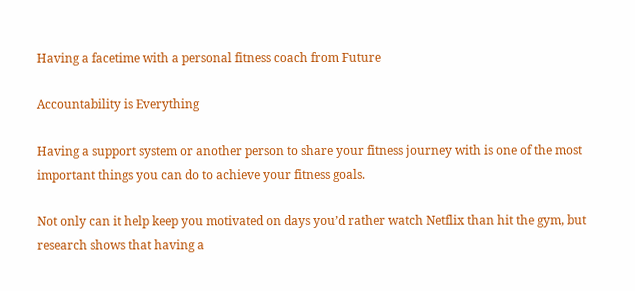Having a facetime with a personal fitness coach from Future

Accountability is Everything

Having a support system or another person to share your fitness journey with is one of the most important things you can do to achieve your fitness goals.

Not only can it help keep you motivated on days you’d rather watch Netflix than hit the gym, but research shows that having a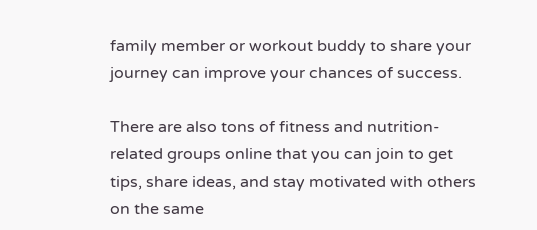family member or workout buddy to share your journey can improve your chances of success.

There are also tons of fitness and nutrition-related groups online that you can join to get tips, share ideas, and stay motivated with others on the same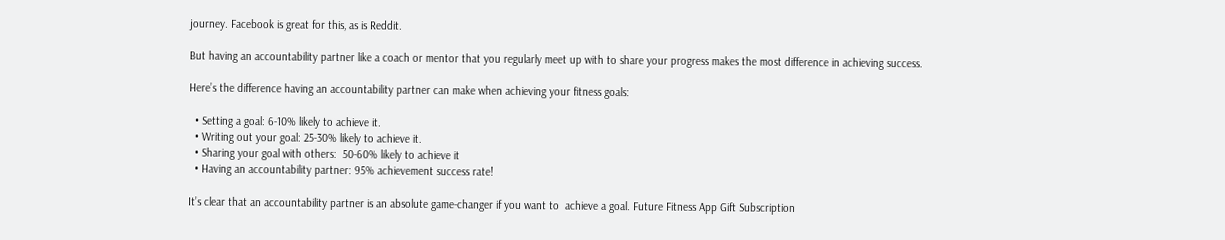journey. Facebook is great for this, as is Reddit.

But having an accountability partner like a coach or mentor that you regularly meet up with to share your progress makes the most difference in achieving success.

Here’s the difference having an accountability partner can make when achieving your fitness goals:

  • Setting a goal: 6-10% likely to achieve it.
  • Writing out your goal: 25-30% likely to achieve it.
  • Sharing your goal with others:  50-60% likely to achieve it
  • Having an accountability partner: 95% achievement success rate!

It’s clear that an accountability partner is an absolute game-changer if you want to  achieve a goal. Future Fitness App Gift Subscription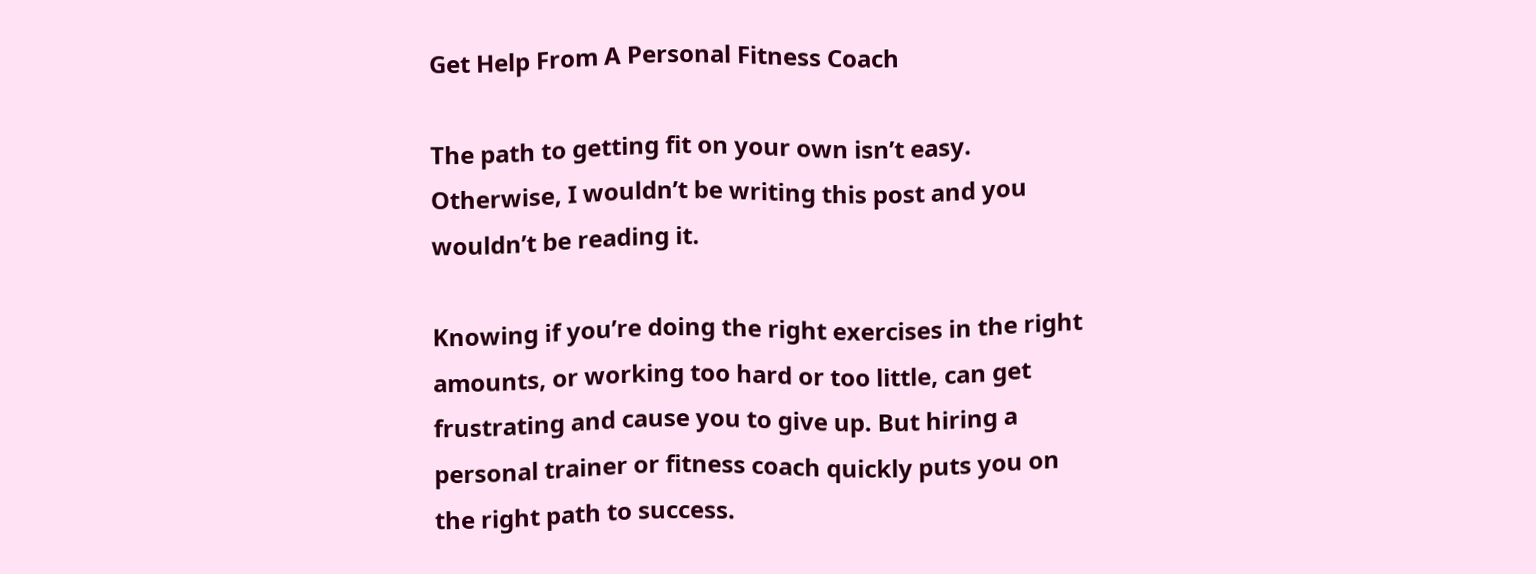Get Help From A Personal Fitness Coach

The path to getting fit on your own isn’t easy. Otherwise, I wouldn’t be writing this post and you wouldn’t be reading it.

Knowing if you’re doing the right exercises in the right amounts, or working too hard or too little, can get frustrating and cause you to give up. But hiring a personal trainer or fitness coach quickly puts you on the right path to success.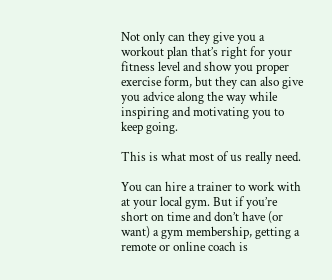Not only can they give you a workout plan that’s right for your fitness level and show you proper exercise form, but they can also give you advice along the way while inspiring and motivating you to keep going.

This is what most of us really need.

You can hire a trainer to work with at your local gym. But if you’re short on time and don’t have (or want) a gym membership, getting a remote or online coach is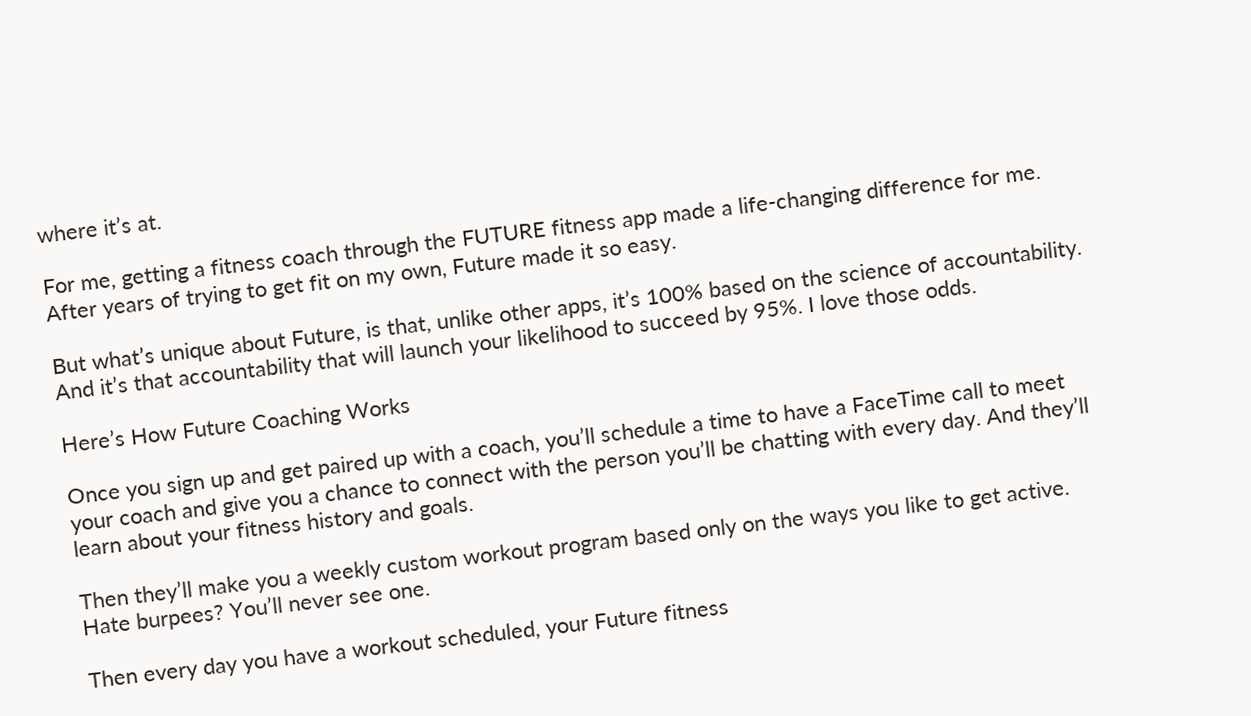where it’s at.

For me, getting a fitness coach through the FUTURE fitness app made a life-changing difference for me. After years of trying to get fit on my own, Future made it so easy.

But what’s unique about Future, is that, unlike other apps, it’s 100% based on the science of accountability. And it’s that accountability that will launch your likelihood to succeed by 95%. I love those odds.

Here’s How Future Coaching Works

Once you sign up and get paired up with a coach, you’ll schedule a time to have a FaceTime call to meet your coach and give you a chance to connect with the person you’ll be chatting with every day. And they’ll learn about your fitness history and goals.

Then they’ll make you a weekly custom workout program based only on the ways you like to get active. Hate burpees? You’ll never see one.

Then every day you have a workout scheduled, your Future fitness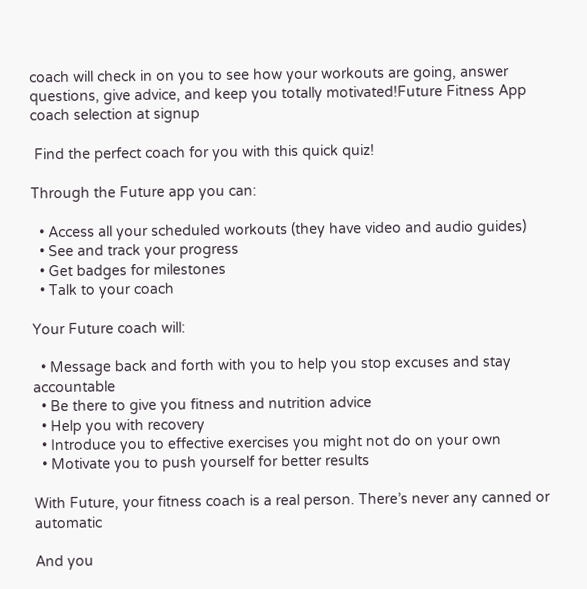coach will check in on you to see how your workouts are going, answer questions, give advice, and keep you totally motivated!Future Fitness App coach selection at signup

 Find the perfect coach for you with this quick quiz!

Through the Future app you can:

  • Access all your scheduled workouts (they have video and audio guides)
  • See and track your progress
  • Get badges for milestones
  • Talk to your coach

Your Future coach will:

  • Message back and forth with you to help you stop excuses and stay accountable
  • Be there to give you fitness and nutrition advice
  • Help you with recovery
  • Introduce you to effective exercises you might not do on your own
  • Motivate you to push yourself for better results

With Future, your fitness coach is a real person. There’s never any canned or automatic

And you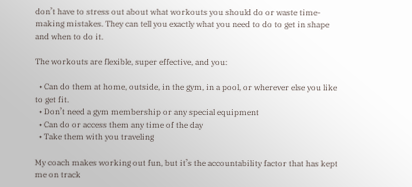don’t have to stress out about what workouts you should do or waste time-making mistakes. They can tell you exactly what you need to do to get in shape and when to do it.

The workouts are flexible, super effective, and you:

  • Can do them at home, outside, in the gym, in a pool, or wherever else you like to get fit.
  • Don’t need a gym membership or any special equipment
  • Can do or access them any time of the day
  • Take them with you traveling

My coach makes working out fun, but it’s the accountability factor that has kept me on track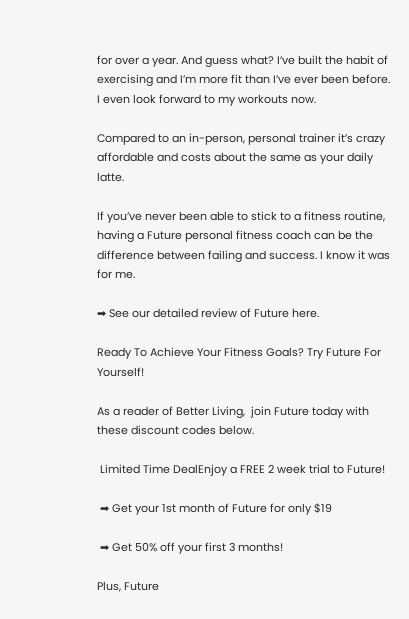for over a year. And guess what? I’ve built the habit of exercising and I’m more fit than I’ve ever been before. I even look forward to my workouts now.

Compared to an in-person, personal trainer it’s crazy affordable and costs about the same as your daily latte.

If you’ve never been able to stick to a fitness routine, having a Future personal fitness coach can be the difference between failing and success. I know it was for me.

➡ See our detailed review of Future here.

Ready To Achieve Your Fitness Goals? Try Future For Yourself!

As a reader of Better Living,  join Future today with these discount codes below.

 Limited Time DealEnjoy a FREE 2 week trial to Future!

 ➡ Get your 1st month of Future for only $19

 ➡ Get 50% off your first 3 months!

Plus, Future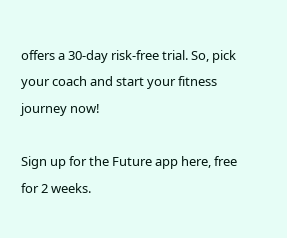offers a 30-day risk-free trial. So, pick your coach and start your fitness journey now!

Sign up for the Future app here, free for 2 weeks.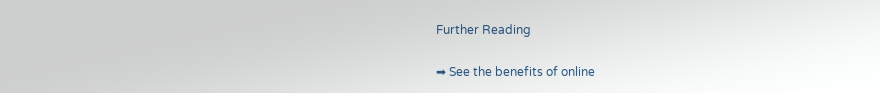Further Reading

➡ See the benefits of online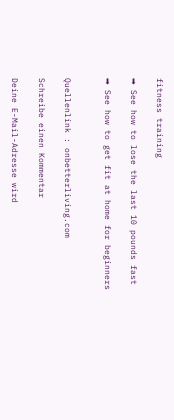fitness training

➡ See how to lose the last 10 pounds fast

➡ See how to get fit at home for beginners


Quellenlink : onbetterliving.com

Schreibe einen Kommentar

Deine E-Mail-Adresse wird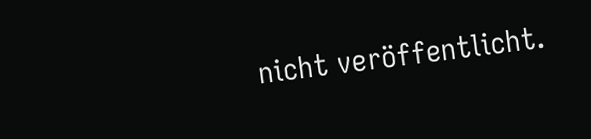nicht veröffentlicht.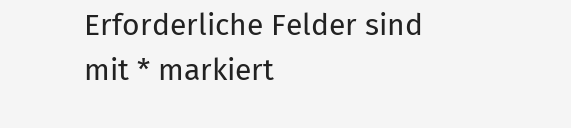Erforderliche Felder sind mit * markiert